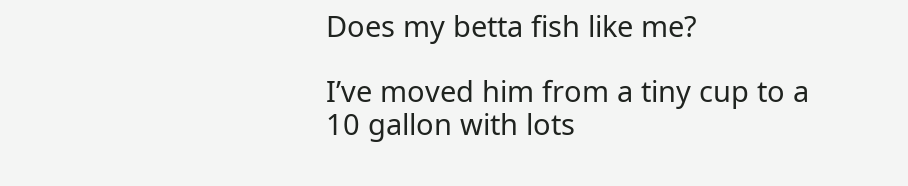Does my betta fish like me?

I’ve moved him from a tiny cup to a 10 gallon with lots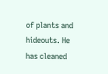of plants and hideouts. He has cleaned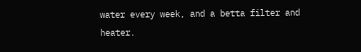water every week, and a betta filter and heater.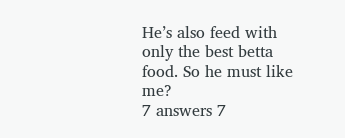He’s also feed with only the best betta food. So he must like me?
7 answers 7